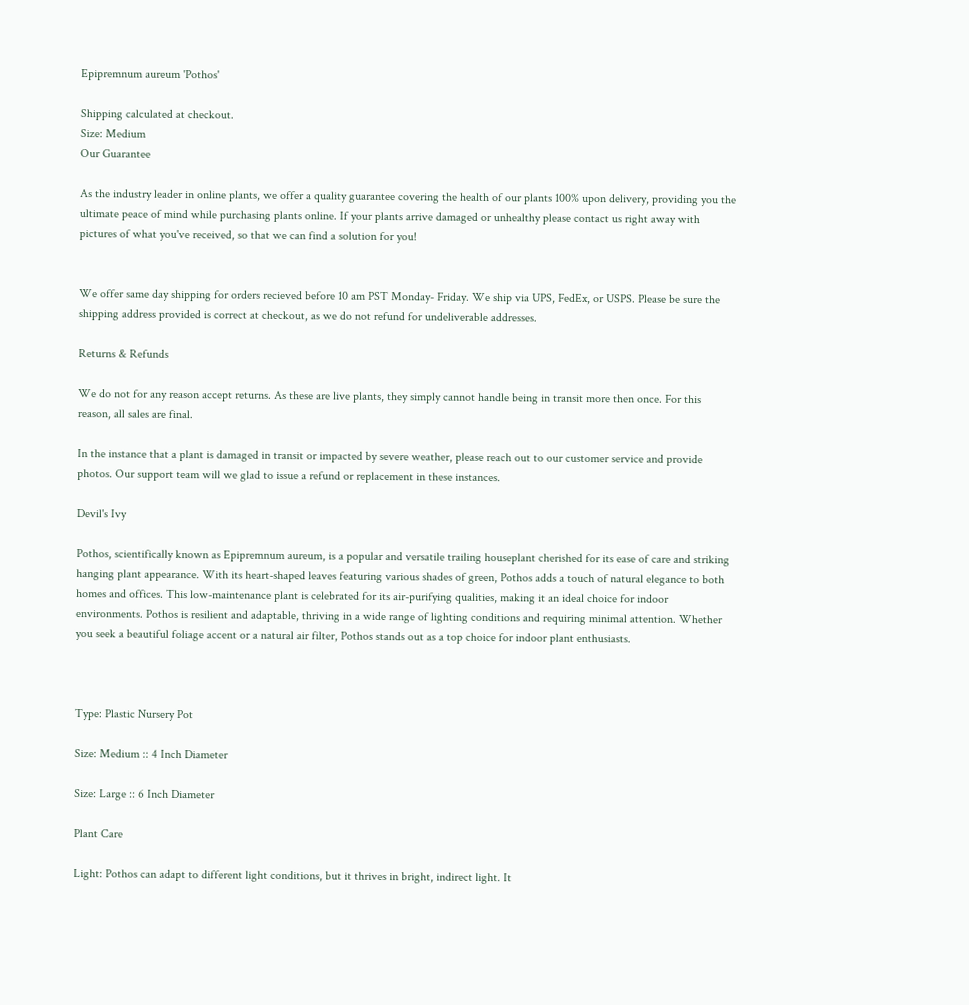Epipremnum aureum 'Pothos'

Shipping calculated at checkout.
Size: Medium
Our Guarantee

As the industry leader in online plants, we offer a quality guarantee covering the health of our plants 100% upon delivery, providing you the ultimate peace of mind while purchasing plants online. If your plants arrive damaged or unhealthy please contact us right away with pictures of what you've received, so that we can find a solution for you!


We offer same day shipping for orders recieved before 10 am PST Monday- Friday. We ship via UPS, FedEx, or USPS. Please be sure the shipping address provided is correct at checkout, as we do not refund for undeliverable addresses.

Returns & Refunds

We do not for any reason accept returns. As these are live plants, they simply cannot handle being in transit more then once. For this reason, all sales are final.

In the instance that a plant is damaged in transit or impacted by severe weather, please reach out to our customer service and provide photos. Our support team will we glad to issue a refund or replacement in these instances.

Devil's Ivy

Pothos, scientifically known as Epipremnum aureum, is a popular and versatile trailing houseplant cherished for its ease of care and striking hanging plant appearance. With its heart-shaped leaves featuring various shades of green, Pothos adds a touch of natural elegance to both homes and offices. This low-maintenance plant is celebrated for its air-purifying qualities, making it an ideal choice for indoor environments. Pothos is resilient and adaptable, thriving in a wide range of lighting conditions and requiring minimal attention. Whether you seek a beautiful foliage accent or a natural air filter, Pothos stands out as a top choice for indoor plant enthusiasts.



Type: Plastic Nursery Pot

Size: Medium :: 4 Inch Diameter

Size: Large :: 6 Inch Diameter

Plant Care

Light: Pothos can adapt to different light conditions, but it thrives in bright, indirect light. It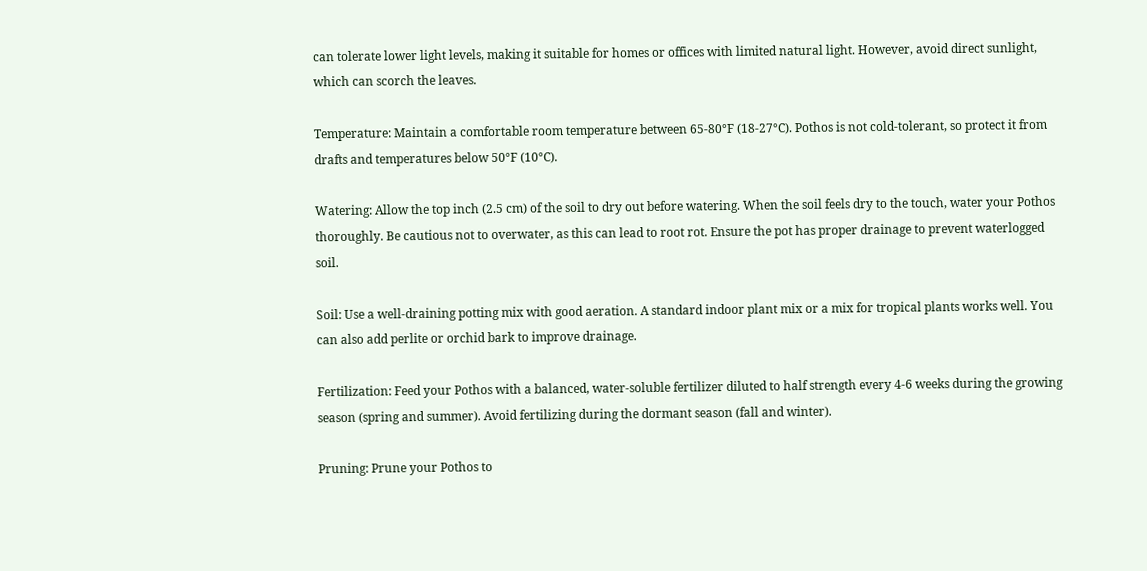can tolerate lower light levels, making it suitable for homes or offices with limited natural light. However, avoid direct sunlight, which can scorch the leaves.

Temperature: Maintain a comfortable room temperature between 65-80°F (18-27°C). Pothos is not cold-tolerant, so protect it from drafts and temperatures below 50°F (10°C).

Watering: Allow the top inch (2.5 cm) of the soil to dry out before watering. When the soil feels dry to the touch, water your Pothos thoroughly. Be cautious not to overwater, as this can lead to root rot. Ensure the pot has proper drainage to prevent waterlogged soil.

Soil: Use a well-draining potting mix with good aeration. A standard indoor plant mix or a mix for tropical plants works well. You can also add perlite or orchid bark to improve drainage.

Fertilization: Feed your Pothos with a balanced, water-soluble fertilizer diluted to half strength every 4-6 weeks during the growing season (spring and summer). Avoid fertilizing during the dormant season (fall and winter).

Pruning: Prune your Pothos to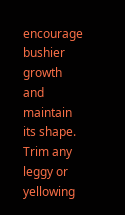encourage bushier growth and maintain its shape. Trim any leggy or yellowing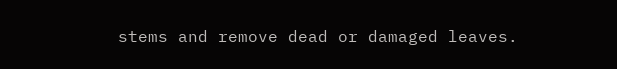stems and remove dead or damaged leaves.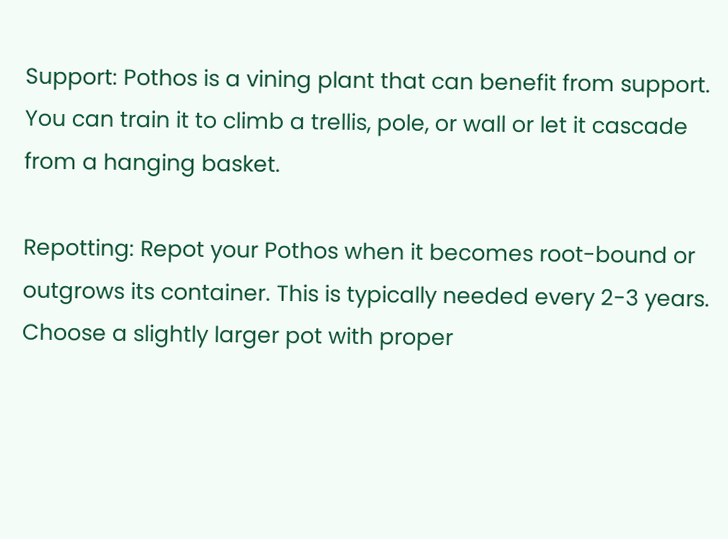Support: Pothos is a vining plant that can benefit from support. You can train it to climb a trellis, pole, or wall or let it cascade from a hanging basket.

Repotting: Repot your Pothos when it becomes root-bound or outgrows its container. This is typically needed every 2-3 years. Choose a slightly larger pot with proper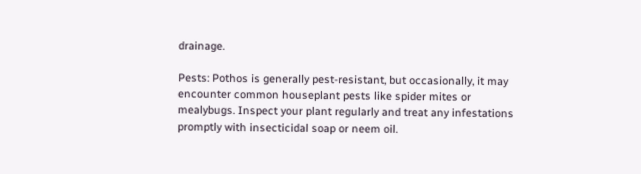drainage.

Pests: Pothos is generally pest-resistant, but occasionally, it may encounter common houseplant pests like spider mites or mealybugs. Inspect your plant regularly and treat any infestations promptly with insecticidal soap or neem oil.